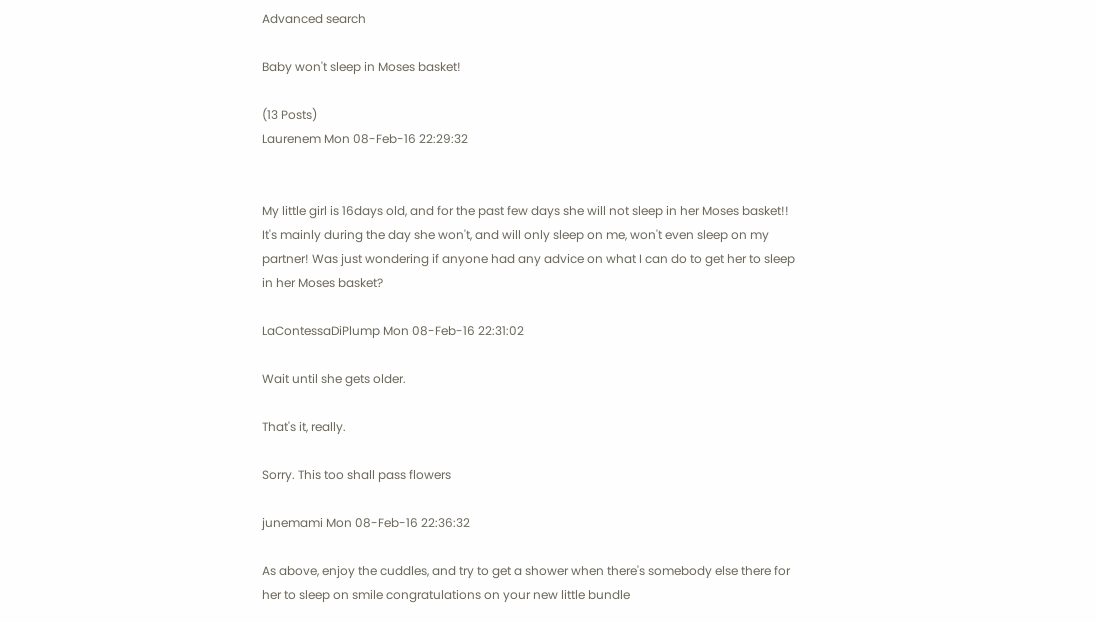Advanced search

Baby won't sleep in Moses basket!

(13 Posts)
Laurenem Mon 08-Feb-16 22:29:32


My little girl is 16days old, and for the past few days she will not sleep in her Moses basket!! It's mainly during the day she won't, and will only sleep on me, won't even sleep on my partner! Was just wondering if anyone had any advice on what I can do to get her to sleep in her Moses basket?

LaContessaDiPlump Mon 08-Feb-16 22:31:02

Wait until she gets older.

That's it, really.

Sorry. This too shall pass flowers

junemami Mon 08-Feb-16 22:36:32

As above, enjoy the cuddles, and try to get a shower when there's somebody else there for her to sleep on smile congratulations on your new little bundle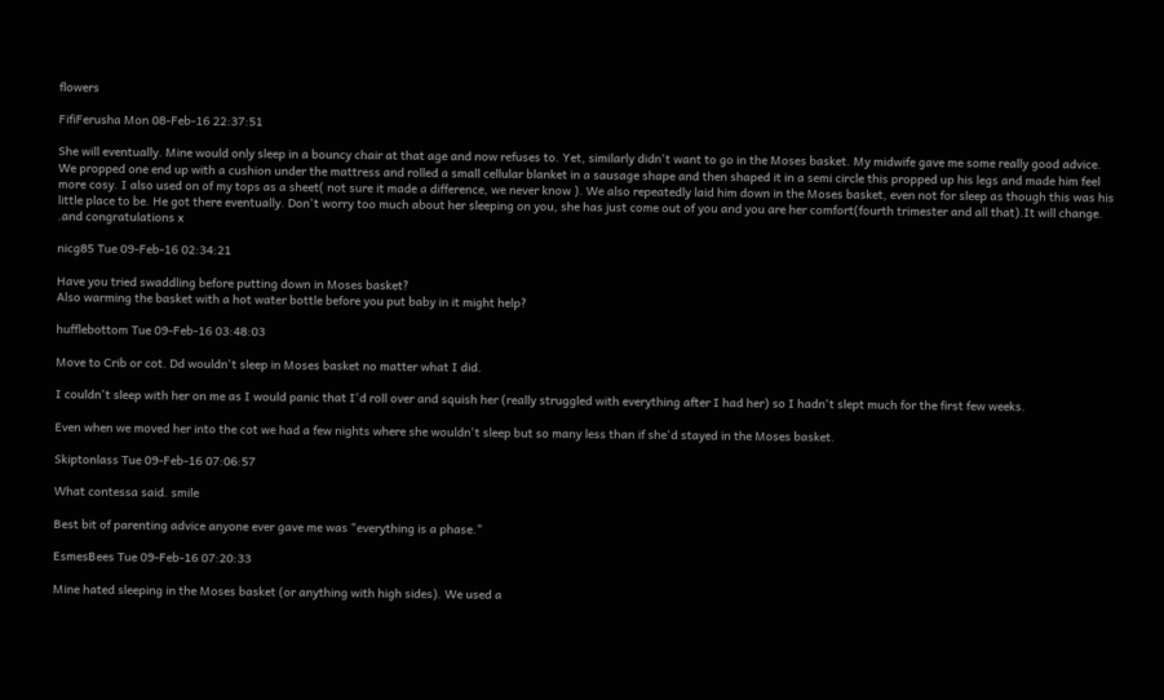flowers

FifiFerusha Mon 08-Feb-16 22:37:51

She will eventually. Mine would only sleep in a bouncy chair at that age and now refuses to. Yet, similarly didn't want to go in the Moses basket. My midwife gave me some really good advice. We propped one end up with a cushion under the mattress and rolled a small cellular blanket in a sausage shape and then shaped it in a semi circle this propped up his legs and made him feel more cosy. I also used on of my tops as a sheet( not sure it made a difference, we never know ). We also repeatedly laid him down in the Moses basket, even not for sleep as though this was his little place to be. He got there eventually. Don't worry too much about her sleeping on you, she has just come out of you and you are her comfort(fourth trimester and all that).It will change. .and congratulations x

nicg85 Tue 09-Feb-16 02:34:21

Have you tried swaddling before putting down in Moses basket?
Also warming the basket with a hot water bottle before you put baby in it might help?

hufflebottom Tue 09-Feb-16 03:48:03

Move to Crib or cot. Dd wouldn't sleep in Moses basket no matter what I did.

I couldn't sleep with her on me as I would panic that I'd roll over and squish her (really struggled with everything after I had her) so I hadn't slept much for the first few weeks.

Even when we moved her into the cot we had a few nights where she wouldn't sleep but so many less than if she'd stayed in the Moses basket.

Skiptonlass Tue 09-Feb-16 07:06:57

What contessa said. smile

Best bit of parenting advice anyone ever gave me was "everything is a phase."

EsmesBees Tue 09-Feb-16 07:20:33

Mine hated sleeping in the Moses basket (or anything with high sides). We used a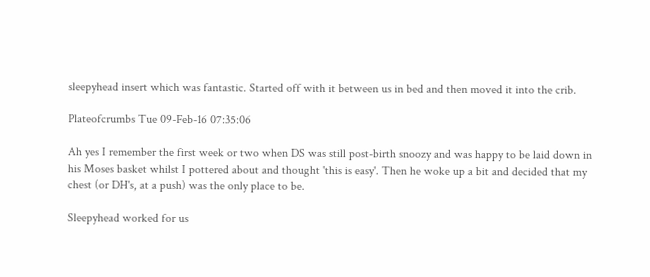sleepyhead insert which was fantastic. Started off with it between us in bed and then moved it into the crib.

Plateofcrumbs Tue 09-Feb-16 07:35:06

Ah yes I remember the first week or two when DS was still post-birth snoozy and was happy to be laid down in his Moses basket whilst I pottered about and thought 'this is easy'. Then he woke up a bit and decided that my chest (or DH's, at a push) was the only place to be.

Sleepyhead worked for us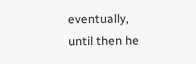eventually, until then he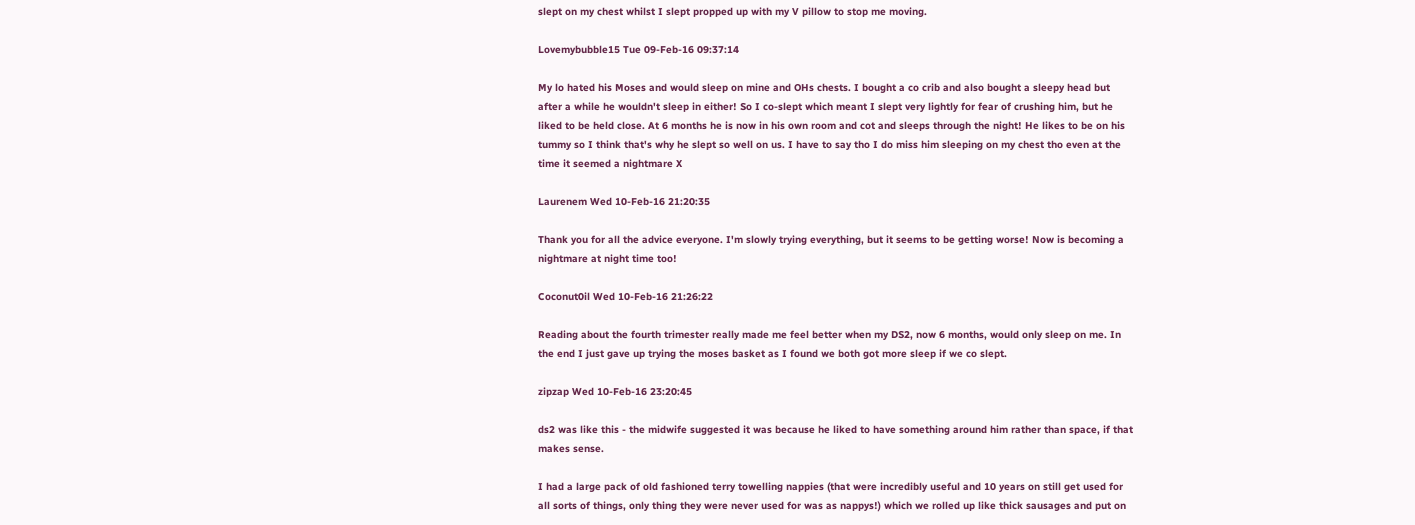slept on my chest whilst I slept propped up with my V pillow to stop me moving.

Lovemybubble15 Tue 09-Feb-16 09:37:14

My lo hated his Moses and would sleep on mine and OHs chests. I bought a co crib and also bought a sleepy head but after a while he wouldn't sleep in either! So I co-slept which meant I slept very lightly for fear of crushing him, but he liked to be held close. At 6 months he is now in his own room and cot and sleeps through the night! He likes to be on his tummy so I think that's why he slept so well on us. I have to say tho I do miss him sleeping on my chest tho even at the time it seemed a nightmare X

Laurenem Wed 10-Feb-16 21:20:35

Thank you for all the advice everyone. I'm slowly trying everything, but it seems to be getting worse! Now is becoming a nightmare at night time too!

Coconut0il Wed 10-Feb-16 21:26:22

Reading about the fourth trimester really made me feel better when my DS2, now 6 months, would only sleep on me. In the end I just gave up trying the moses basket as I found we both got more sleep if we co slept.

zipzap Wed 10-Feb-16 23:20:45

ds2 was like this - the midwife suggested it was because he liked to have something around him rather than space, if that makes sense.

I had a large pack of old fashioned terry towelling nappies (that were incredibly useful and 10 years on still get used for all sorts of things, only thing they were never used for was as nappys!) which we rolled up like thick sausages and put on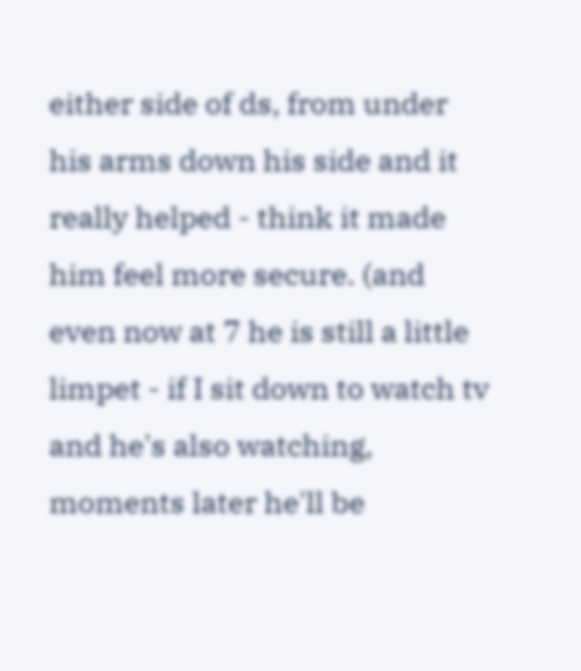either side of ds, from under his arms down his side and it really helped - think it made him feel more secure. (and even now at 7 he is still a little limpet - if I sit down to watch tv and he's also watching, moments later he'll be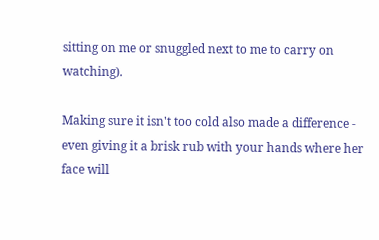sitting on me or snuggled next to me to carry on watching).

Making sure it isn't too cold also made a difference - even giving it a brisk rub with your hands where her face will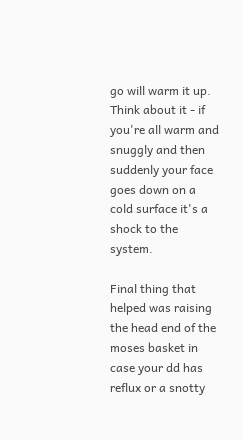go will warm it up. Think about it - if you're all warm and snuggly and then suddenly your face goes down on a cold surface it's a shock to the system.

Final thing that helped was raising the head end of the moses basket in case your dd has reflux or a snotty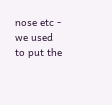nose etc - we used to put the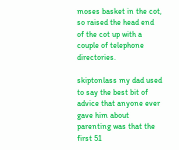moses basket in the cot, so raised the head end of the cot up with a couple of telephone directories.

skiptonlass my dad used to say the best bit of advice that anyone ever gave him about parenting was that the first 51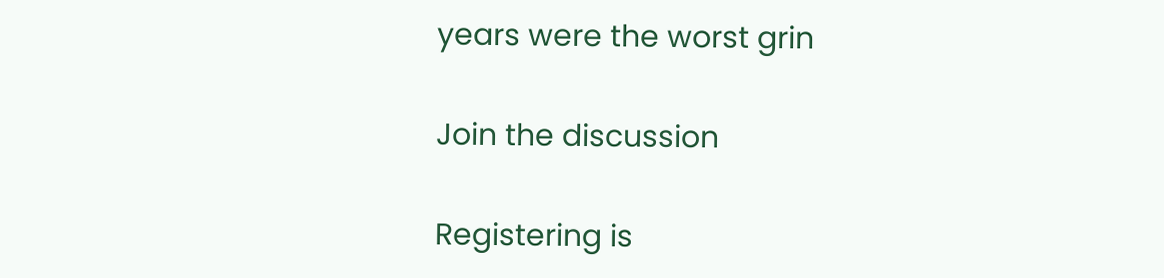years were the worst grin

Join the discussion

Registering is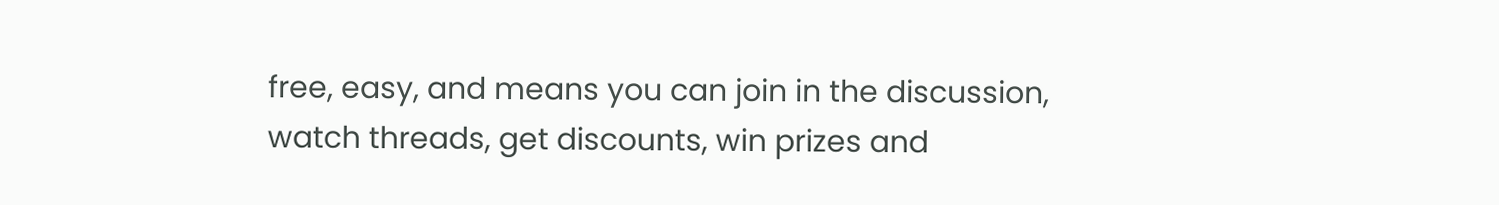free, easy, and means you can join in the discussion, watch threads, get discounts, win prizes and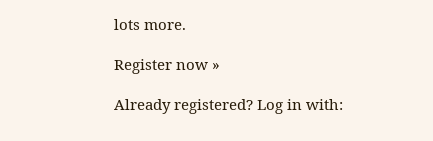lots more.

Register now »

Already registered? Log in with: